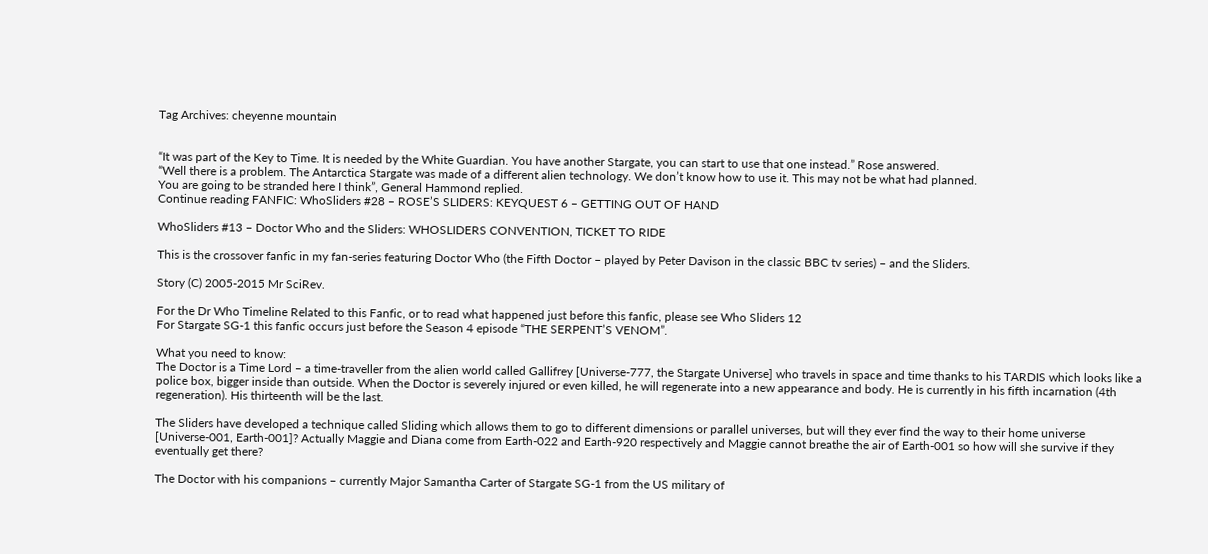Tag Archives: cheyenne mountain


“It was part of the Key to Time. It is needed by the White Guardian. You have another Stargate, you can start to use that one instead.” Rose answered.
“Well there is a problem. The Antarctica Stargate was made of a different alien technology. We don’t know how to use it. This may not be what had planned.
You are going to be stranded here I think”, General Hammond replied.
Continue reading FANFIC: WhoSliders #28 – ROSE’S SLIDERS: KEYQUEST 6 – GETTING OUT OF HAND

WhoSliders #13 – Doctor Who and the Sliders: WHOSLIDERS CONVENTION, TICKET TO RIDE

This is the crossover fanfic in my fan-series featuring Doctor Who (the Fifth Doctor – played by Peter Davison in the classic BBC tv series) – and the Sliders.

Story (C) 2005-2015 Mr SciRev.

For the Dr Who Timeline Related to this Fanfic, or to read what happened just before this fanfic, please see Who Sliders 12
For Stargate SG-1 this fanfic occurs just before the Season 4 episode “THE SERPENT’S VENOM”.

What you need to know:
The Doctor is a Time Lord – a time-traveller from the alien world called Gallifrey [Universe-777, the Stargate Universe] who travels in space and time thanks to his TARDIS which looks like a police box, bigger inside than outside. When the Doctor is severely injured or even killed, he will regenerate into a new appearance and body. He is currently in his fifth incarnation (4th regeneration). His thirteenth will be the last.

The Sliders have developed a technique called Sliding which allows them to go to different dimensions or parallel universes, but will they ever find the way to their home universe [Universe-001, Earth-001]? Actually Maggie and Diana come from Earth-022 and Earth-920 respectively and Maggie cannot breathe the air of Earth-001 so how will she survive if they eventually get there?

The Doctor with his companions – currently Major Samantha Carter of Stargate SG-1 from the US military of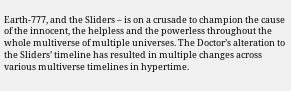Earth-777, and the Sliders – is on a crusade to champion the cause of the innocent, the helpless and the powerless throughout the whole multiverse of multiple universes. The Doctor’s alteration to the Sliders’ timeline has resulted in multiple changes across various multiverse timelines in hypertime.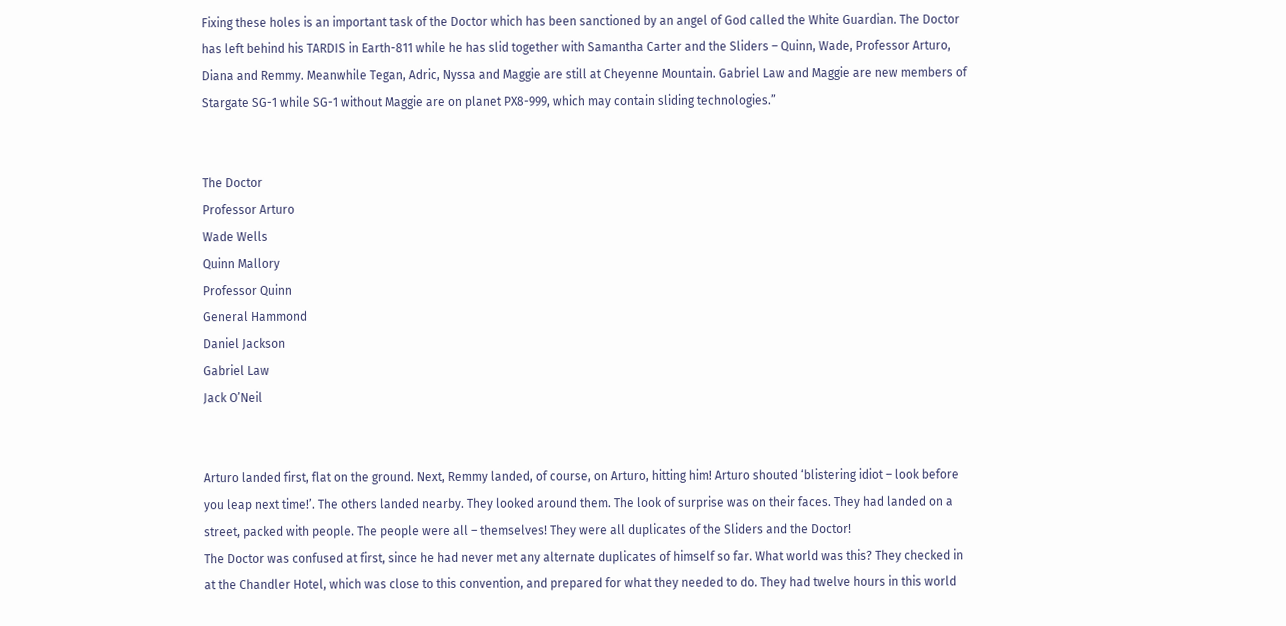Fixing these holes is an important task of the Doctor which has been sanctioned by an angel of God called the White Guardian. The Doctor has left behind his TARDIS in Earth-811 while he has slid together with Samantha Carter and the Sliders – Quinn, Wade, Professor Arturo, Diana and Remmy. Meanwhile Tegan, Adric, Nyssa and Maggie are still at Cheyenne Mountain. Gabriel Law and Maggie are new members of Stargate SG-1 while SG-1 without Maggie are on planet PX8-999, which may contain sliding technologies.”


The Doctor
Professor Arturo
Wade Wells
Quinn Mallory
Professor Quinn
General Hammond
Daniel Jackson
Gabriel Law
Jack O’Neil


Arturo landed first, flat on the ground. Next, Remmy landed, of course, on Arturo, hitting him! Arturo shouted ‘blistering idiot – look before you leap next time!’. The others landed nearby. They looked around them. The look of surprise was on their faces. They had landed on a street, packed with people. The people were all – themselves! They were all duplicates of the Sliders and the Doctor!
The Doctor was confused at first, since he had never met any alternate duplicates of himself so far. What world was this? They checked in at the Chandler Hotel, which was close to this convention, and prepared for what they needed to do. They had twelve hours in this world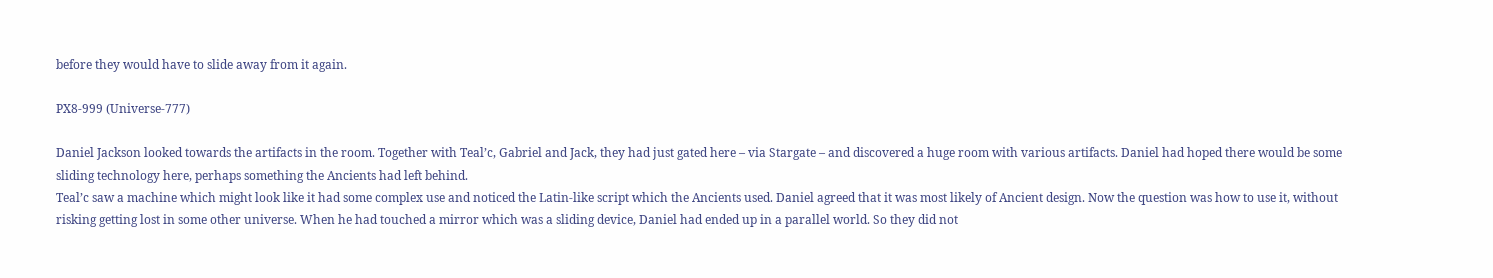before they would have to slide away from it again.

PX8-999 (Universe-777)

Daniel Jackson looked towards the artifacts in the room. Together with Teal’c, Gabriel and Jack, they had just gated here – via Stargate – and discovered a huge room with various artifacts. Daniel had hoped there would be some sliding technology here, perhaps something the Ancients had left behind.
Teal’c saw a machine which might look like it had some complex use and noticed the Latin-like script which the Ancients used. Daniel agreed that it was most likely of Ancient design. Now the question was how to use it, without risking getting lost in some other universe. When he had touched a mirror which was a sliding device, Daniel had ended up in a parallel world. So they did not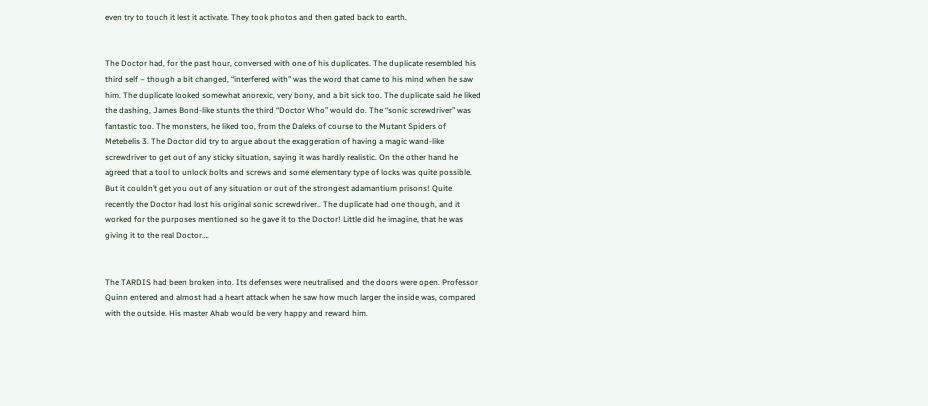even try to touch it lest it activate. They took photos and then gated back to earth.


The Doctor had, for the past hour, conversed with one of his duplicates. The duplicate resembled his third self – though a bit changed, “interfered with” was the word that came to his mind when he saw him. The duplicate looked somewhat anorexic, very bony, and a bit sick too. The duplicate said he liked the dashing, James Bond-like stunts the third “Doctor Who” would do. The “sonic screwdriver” was fantastic too. The monsters, he liked too, from the Daleks of course to the Mutant Spiders of Metebelis 3. The Doctor did try to argue about the exaggeration of having a magic wand-like screwdriver to get out of any sticky situation, saying it was hardly realistic. On the other hand he agreed that a tool to unlock bolts and screws and some elementary type of locks was quite possible. But it couldn’t get you out of any situation or out of the strongest adamantium prisons! Quite recently the Doctor had lost his original sonic screwdriver.. The duplicate had one though, and it worked for the purposes mentioned so he gave it to the Doctor! Little did he imagine, that he was giving it to the real Doctor….


The TARDIS had been broken into. Its defenses were neutralised and the doors were open. Professor Quinn entered and almost had a heart attack when he saw how much larger the inside was, compared with the outside. His master Ahab would be very happy and reward him.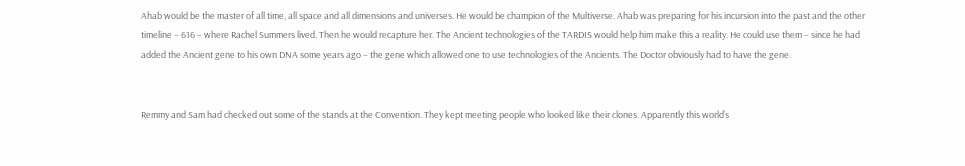Ahab would be the master of all time, all space and all dimensions and universes. He would be champion of the Multiverse. Ahab was preparing for his incursion into the past and the other timeline – 616 – where Rachel Summers lived. Then he would recapture her. The Ancient technologies of the TARDIS would help him make this a reality. He could use them – since he had added the Ancient gene to his own DNA some years ago – the gene which allowed one to use technologies of the Ancients. The Doctor obviously had to have the gene.


Remmy and Sam had checked out some of the stands at the Convention. They kept meeting people who looked like their clones. Apparently this world’s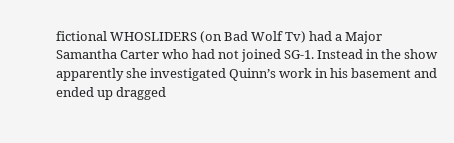fictional WHOSLIDERS (on Bad Wolf Tv) had a Major Samantha Carter who had not joined SG-1. Instead in the show apparently she investigated Quinn’s work in his basement and ended up dragged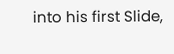into his first Slide,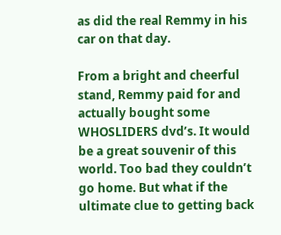as did the real Remmy in his car on that day.

From a bright and cheerful stand, Remmy paid for and actually bought some WHOSLIDERS dvd’s. It would be a great souvenir of this world. Too bad they couldn’t go home. But what if the ultimate clue to getting back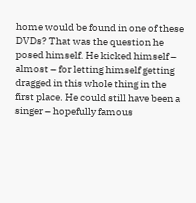home would be found in one of these DVDs? That was the question he posed himself. He kicked himself – almost – for letting himself getting dragged in this whole thing in the first place. He could still have been a singer – hopefully famous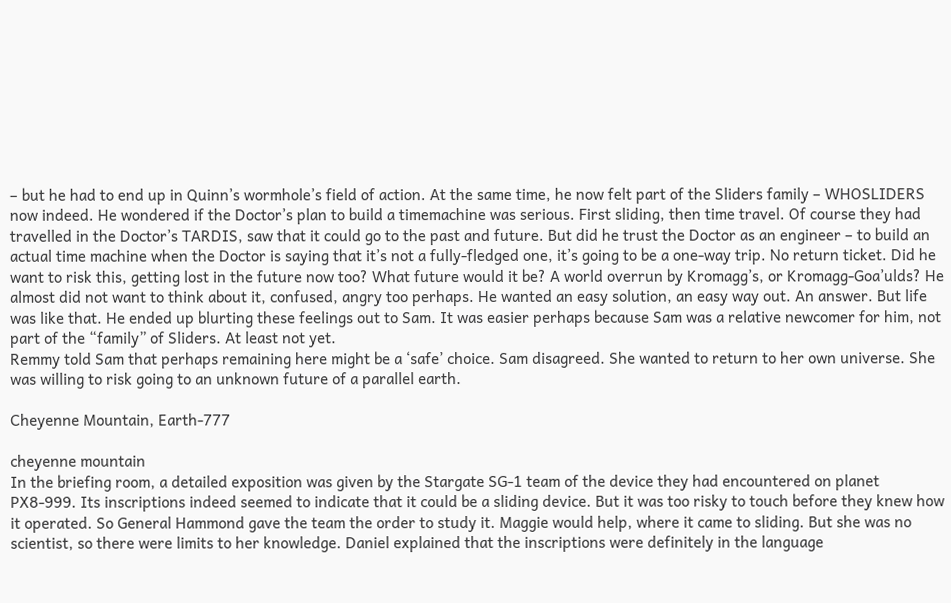– but he had to end up in Quinn’s wormhole’s field of action. At the same time, he now felt part of the Sliders family – WHOSLIDERS now indeed. He wondered if the Doctor’s plan to build a timemachine was serious. First sliding, then time travel. Of course they had travelled in the Doctor’s TARDIS, saw that it could go to the past and future. But did he trust the Doctor as an engineer – to build an actual time machine when the Doctor is saying that it’s not a fully-fledged one, it’s going to be a one-way trip. No return ticket. Did he want to risk this, getting lost in the future now too? What future would it be? A world overrun by Kromagg’s, or Kromagg-Goa’ulds? He almost did not want to think about it, confused, angry too perhaps. He wanted an easy solution, an easy way out. An answer. But life was like that. He ended up blurting these feelings out to Sam. It was easier perhaps because Sam was a relative newcomer for him, not part of the “family” of Sliders. At least not yet.
Remmy told Sam that perhaps remaining here might be a ‘safe’ choice. Sam disagreed. She wanted to return to her own universe. She was willing to risk going to an unknown future of a parallel earth.

Cheyenne Mountain, Earth-777

cheyenne mountain
In the briefing room, a detailed exposition was given by the Stargate SG-1 team of the device they had encountered on planet PX8-999. Its inscriptions indeed seemed to indicate that it could be a sliding device. But it was too risky to touch before they knew how it operated. So General Hammond gave the team the order to study it. Maggie would help, where it came to sliding. But she was no scientist, so there were limits to her knowledge. Daniel explained that the inscriptions were definitely in the language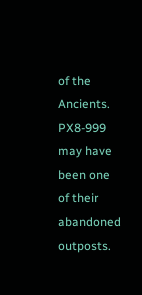of the Ancients. PX8-999 may have been one of their abandoned outposts.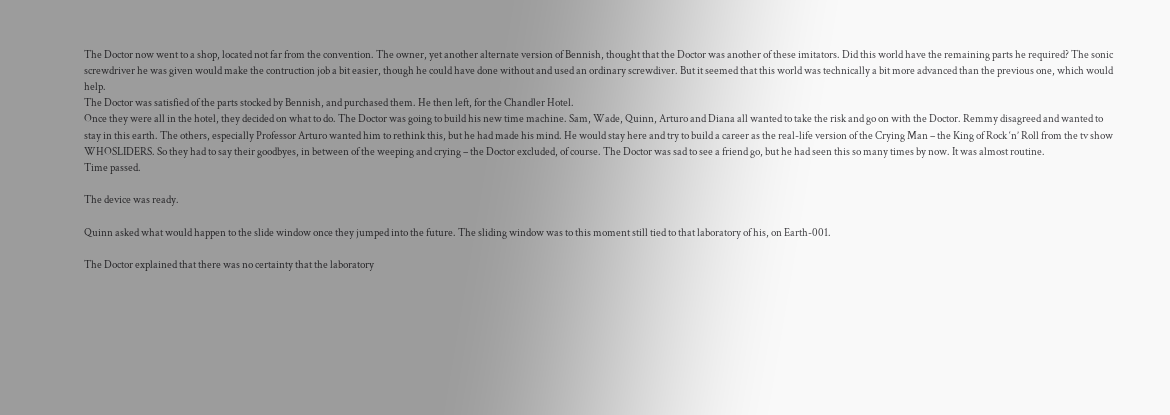The Doctor now went to a shop, located not far from the convention. The owner, yet another alternate version of Bennish, thought that the Doctor was another of these imitators. Did this world have the remaining parts he required? The sonic screwdriver he was given would make the contruction job a bit easier, though he could have done without and used an ordinary screwdiver. But it seemed that this world was technically a bit more advanced than the previous one, which would help.
The Doctor was satisfied of the parts stocked by Bennish, and purchased them. He then left, for the Chandler Hotel.
Once they were all in the hotel, they decided on what to do. The Doctor was going to build his new time machine. Sam, Wade, Quinn, Arturo and Diana all wanted to take the risk and go on with the Doctor. Remmy disagreed and wanted to stay in this earth. The others, especially Professor Arturo wanted him to rethink this, but he had made his mind. He would stay here and try to build a career as the real-life version of the Crying Man – the King of Rock ‘n’ Roll from the tv show WHOSLIDERS. So they had to say their goodbyes, in between of the weeping and crying – the Doctor excluded, of course. The Doctor was sad to see a friend go, but he had seen this so many times by now. It was almost routine.
Time passed.

The device was ready.

Quinn asked what would happen to the slide window once they jumped into the future. The sliding window was to this moment still tied to that laboratory of his, on Earth-001.

The Doctor explained that there was no certainty that the laboratory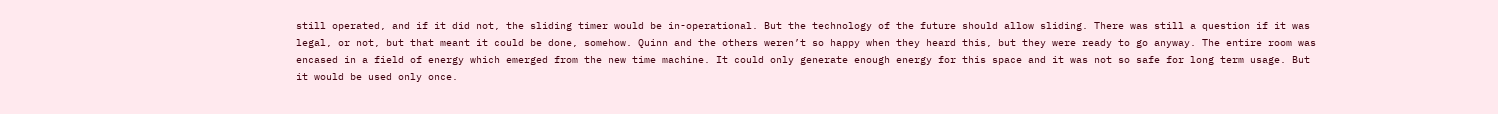still operated, and if it did not, the sliding timer would be in-operational. But the technology of the future should allow sliding. There was still a question if it was legal, or not, but that meant it could be done, somehow. Quinn and the others weren’t so happy when they heard this, but they were ready to go anyway. The entire room was encased in a field of energy which emerged from the new time machine. It could only generate enough energy for this space and it was not so safe for long term usage. But it would be used only once.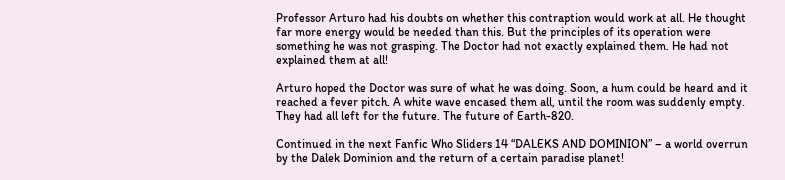Professor Arturo had his doubts on whether this contraption would work at all. He thought far more energy would be needed than this. But the principles of its operation were something he was not grasping. The Doctor had not exactly explained them. He had not explained them at all!

Arturo hoped the Doctor was sure of what he was doing. Soon, a hum could be heard and it reached a fever pitch. A white wave encased them all, until the room was suddenly empty. They had all left for the future. The future of Earth-820.

Continued in the next Fanfic Who Sliders 14 “DALEKS AND DOMINION” – a world overrun by the Dalek Dominion and the return of a certain paradise planet!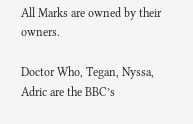All Marks are owned by their owners.

Doctor Who, Tegan, Nyssa, Adric are the BBC’s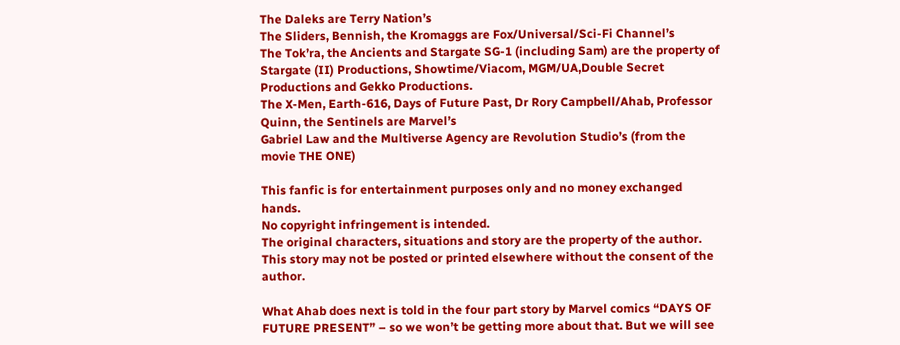The Daleks are Terry Nation’s
The Sliders, Bennish, the Kromaggs are Fox/Universal/Sci-Fi Channel’s
The Tok’ra, the Ancients and Stargate SG-1 (including Sam) are the property of Stargate (II) Productions, Showtime/Viacom, MGM/UA,Double Secret Productions and Gekko Productions.
The X-Men, Earth-616, Days of Future Past, Dr Rory Campbell/Ahab, Professor Quinn, the Sentinels are Marvel’s
Gabriel Law and the Multiverse Agency are Revolution Studio’s (from the movie THE ONE)

This fanfic is for entertainment purposes only and no money exchanged hands.
No copyright infringement is intended.
The original characters, situations and story are the property of the author.
This story may not be posted or printed elsewhere without the consent of the author.

What Ahab does next is told in the four part story by Marvel comics “DAYS OF FUTURE PRESENT” – so we won’t be getting more about that. But we will see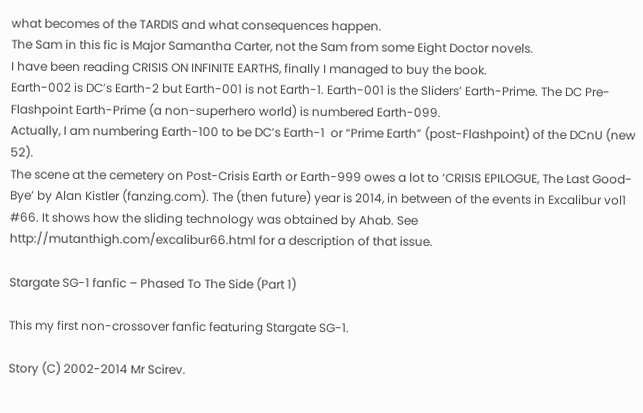what becomes of the TARDIS and what consequences happen.
The Sam in this fic is Major Samantha Carter, not the Sam from some Eight Doctor novels.
I have been reading CRISIS ON INFINITE EARTHS, finally I managed to buy the book.
Earth-002 is DC’s Earth-2 but Earth-001 is not Earth-1. Earth-001 is the Sliders’ Earth-Prime. The DC Pre-Flashpoint Earth-Prime (a non-superhero world) is numbered Earth-099.
Actually, I am numbering Earth-100 to be DC’s Earth-1  or “Prime Earth” (post-Flashpoint) of the DCnU (new 52).
The scene at the cemetery on Post-Crisis Earth or Earth-999 owes a lot to ‘CRISIS EPILOGUE, The Last Good-Bye’ by Alan Kistler (fanzing.com). The (then future) year is 2014, in between of the events in Excalibur vol1 #66. It shows how the sliding technology was obtained by Ahab. See http://mutanthigh.com/excalibur66.html for a description of that issue.

Stargate SG-1 fanfic – Phased To The Side (Part 1)

This my first non-crossover fanfic featuring Stargate SG-1.

Story (C) 2002-2014 Mr Scirev.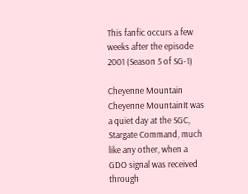This fanfic occurs a few weeks after the episode 2001 (Season 5 of SG-1)

Cheyenne Mountain
Cheyenne MountainIt was a quiet day at the SGC, Stargate Command, much like any other, when a GDO signal was received through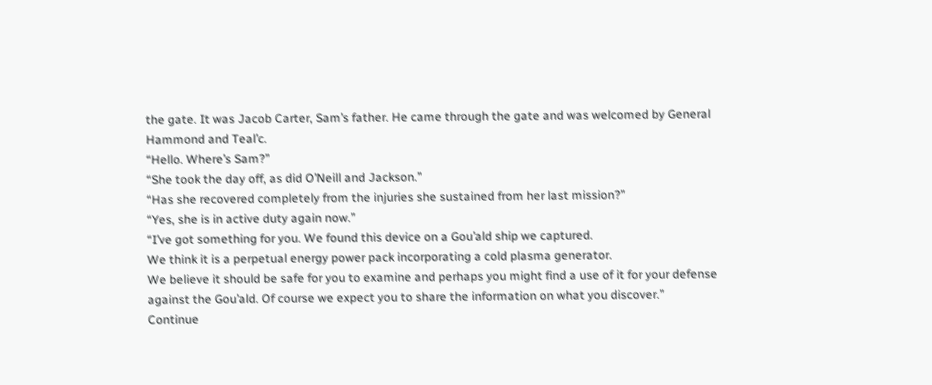the gate. It was Jacob Carter, Sam’s father. He came through the gate and was welcomed by General Hammond and Teal’c.
“Hello. Where’s Sam?”
“She took the day off, as did O’Neill and Jackson.”
“Has she recovered completely from the injuries she sustained from her last mission?”
“Yes, she is in active duty again now.”
“I’ve got something for you. We found this device on a Gou’ald ship we captured.
We think it is a perpetual energy power pack incorporating a cold plasma generator.
We believe it should be safe for you to examine and perhaps you might find a use of it for your defense against the Gou’ald. Of course we expect you to share the information on what you discover.”
Continue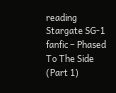reading Stargate SG-1 fanfic – Phased To The Side (Part 1)